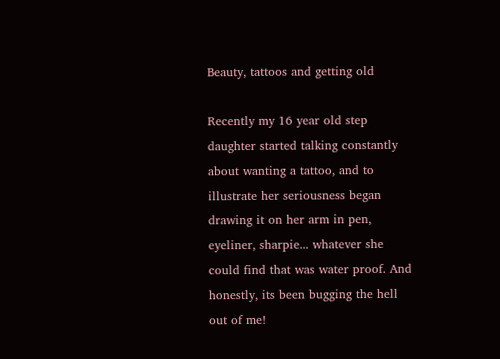Beauty, tattoos and getting old

Recently my 16 year old step daughter started talking constantly about wanting a tattoo, and to illustrate her seriousness began drawing it on her arm in pen, eyeliner, sharpie... whatever she could find that was water proof. And honestly, its been bugging the hell out of me!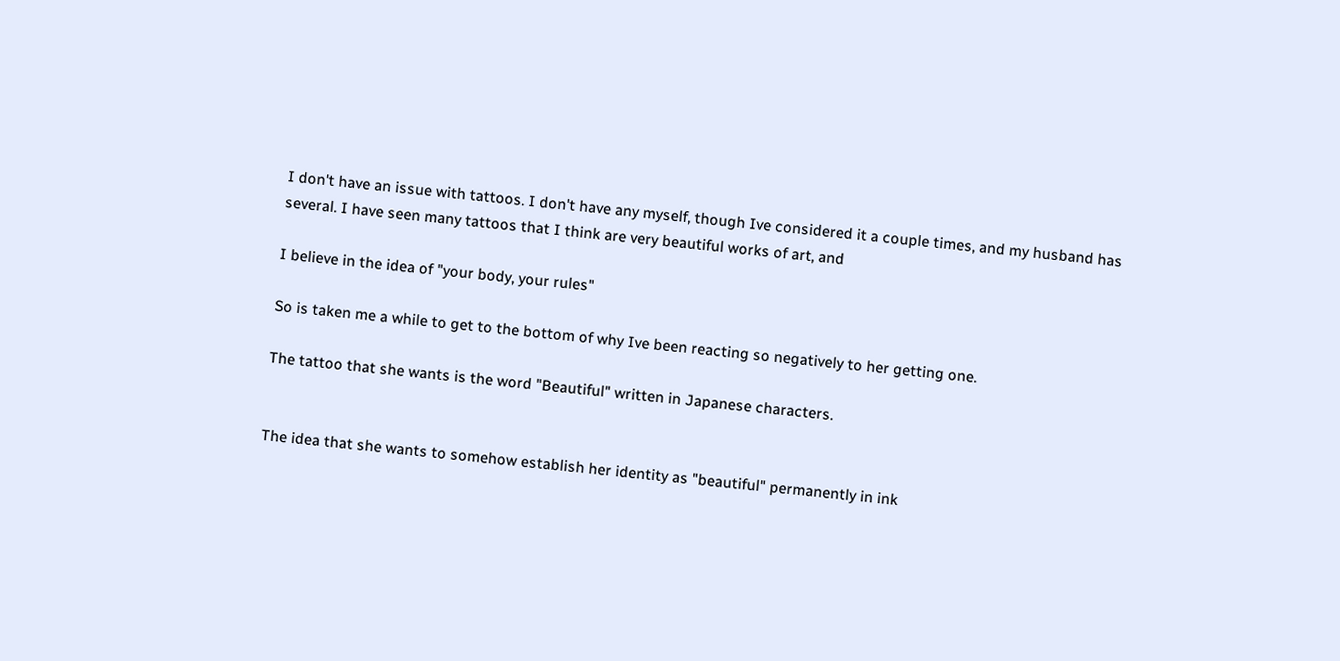I don't have an issue with tattoos. I don't have any myself, though Ive considered it a couple times, and my husband has several. I have seen many tattoos that I think are very beautiful works of art, and

I believe in the idea of "your body, your rules"

So is taken me a while to get to the bottom of why Ive been reacting so negatively to her getting one.

The tattoo that she wants is the word "Beautiful" written in Japanese characters.


The idea that she wants to somehow establish her identity as "beautiful" permanently in ink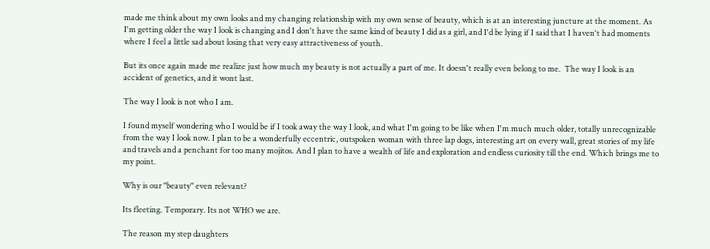made me think about my own looks and my changing relationship with my own sense of beauty, which is at an interesting juncture at the moment. As I'm getting older the way I look is changing and I don't have the same kind of beauty I did as a girl, and I'd be lying if I said that I haven't had moments where I feel a little sad about losing that very easy attractiveness of youth.

But its once again made me realize just how much my beauty is not actually a part of me. It doesn't really even belong to me.  The way I look is an accident of genetics, and it wont last.

The way I look is not who I am.

I found myself wondering who I would be if I took away the way I look, and what I'm going to be like when I'm much much older, totally unrecognizable from the way I look now. I plan to be a wonderfully eccentric, outspoken woman with three lap dogs, interesting art on every wall, great stories of my life and travels and a penchant for too many mojitos. And I plan to have a wealth of life and exploration and endless curiosity till the end. Which brings me to my point.

Why is our "beauty" even relevant?

Its fleeting. Temporary. Its not WHO we are.

The reason my step daughters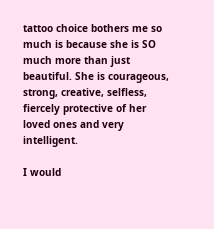tattoo choice bothers me so much is because she is SO much more than just beautiful. She is courageous, strong, creative, selfless, fiercely protective of her loved ones and very intelligent.

I would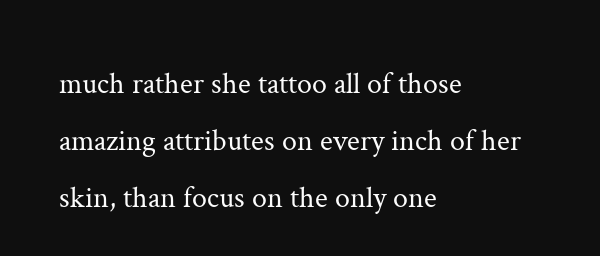much rather she tattoo all of those amazing attributes on every inch of her skin, than focus on the only one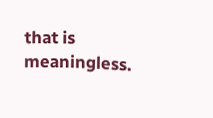that is meaningless.